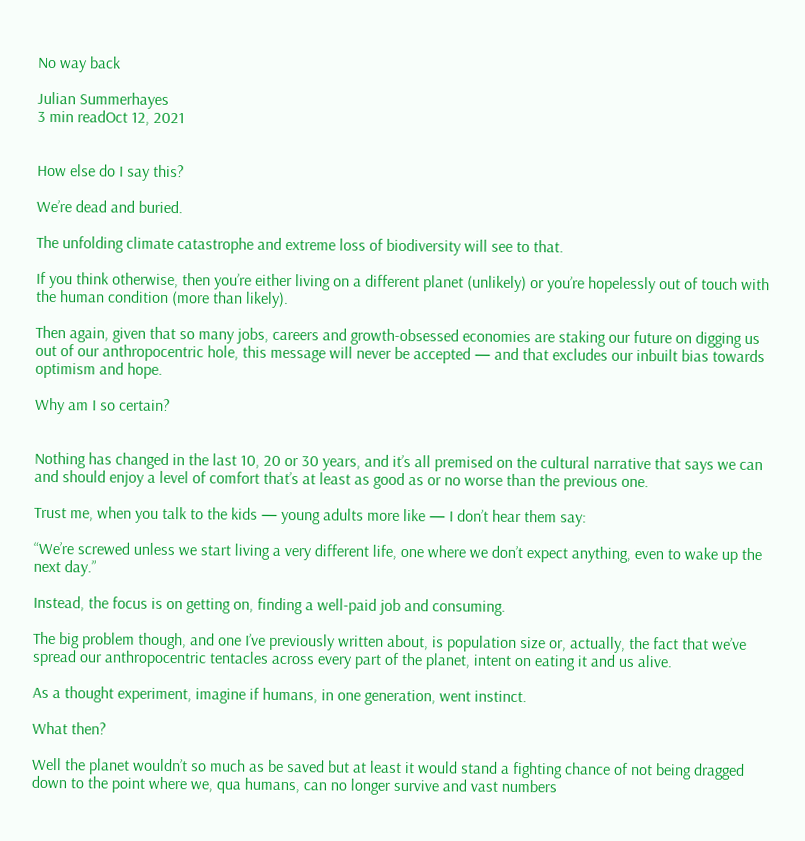No way back

Julian Summerhayes
3 min readOct 12, 2021


How else do I say this?

We’re dead and buried.

The unfolding climate catastrophe and extreme loss of biodiversity will see to that.

If you think otherwise, then you’re either living on a different planet (unlikely) or you’re hopelessly out of touch with the human condition (more than likely).

Then again, given that so many jobs, careers and growth-obsessed economies are staking our future on digging us out of our anthropocentric hole, this message will never be accepted — and that excludes our inbuilt bias towards optimism and hope.

Why am I so certain?


Nothing has changed in the last 10, 20 or 30 years, and it’s all premised on the cultural narrative that says we can and should enjoy a level of comfort that’s at least as good as or no worse than the previous one.

Trust me, when you talk to the kids — young adults more like — I don’t hear them say:

“We’re screwed unless we start living a very different life, one where we don’t expect anything, even to wake up the next day.”

Instead, the focus is on getting on, finding a well-paid job and consuming.

The big problem though, and one I’ve previously written about, is population size or, actually, the fact that we’ve spread our anthropocentric tentacles across every part of the planet, intent on eating it and us alive.

As a thought experiment, imagine if humans, in one generation, went instinct.

What then?

Well the planet wouldn’t so much as be saved but at least it would stand a fighting chance of not being dragged down to the point where we, qua humans, can no longer survive and vast numbers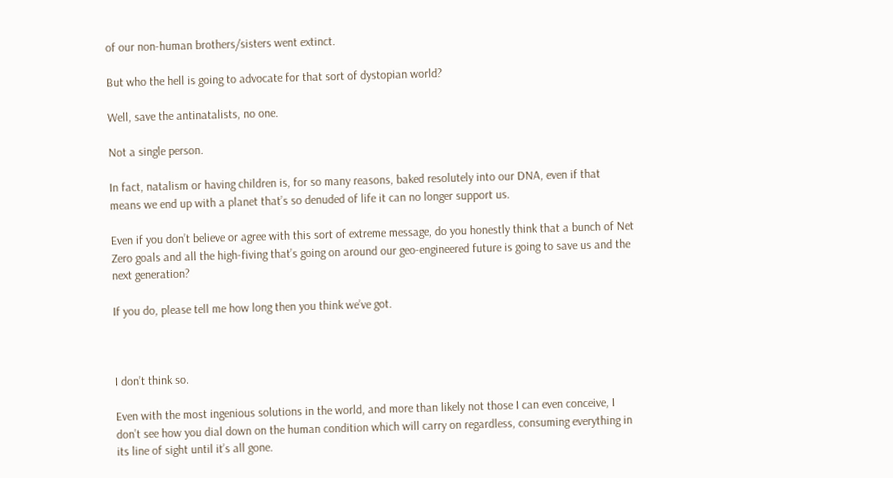of our non-human brothers/sisters went extinct.

But who the hell is going to advocate for that sort of dystopian world?

Well, save the antinatalists, no one.

Not a single person.

In fact, natalism or having children is, for so many reasons, baked resolutely into our DNA, even if that means we end up with a planet that’s so denuded of life it can no longer support us.

Even if you don’t believe or agree with this sort of extreme message, do you honestly think that a bunch of Net Zero goals and all the high-fiving that’s going on around our geo-engineered future is going to save us and the next generation?

If you do, please tell me how long then you think we’ve got.



I don’t think so.

Even with the most ingenious solutions in the world, and more than likely not those I can even conceive, I don’t see how you dial down on the human condition which will carry on regardless, consuming everything in its line of sight until it’s all gone.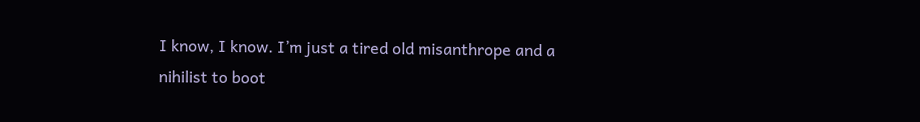I know, I know. I’m just a tired old misanthrope and a nihilist to boot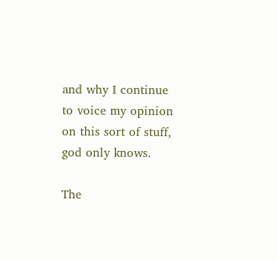and why I continue to voice my opinion on this sort of stuff, god only knows.

The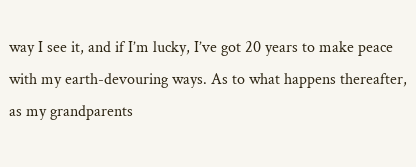way I see it, and if I’m lucky, I’ve got 20 years to make peace with my earth-devouring ways. As to what happens thereafter, as my grandparents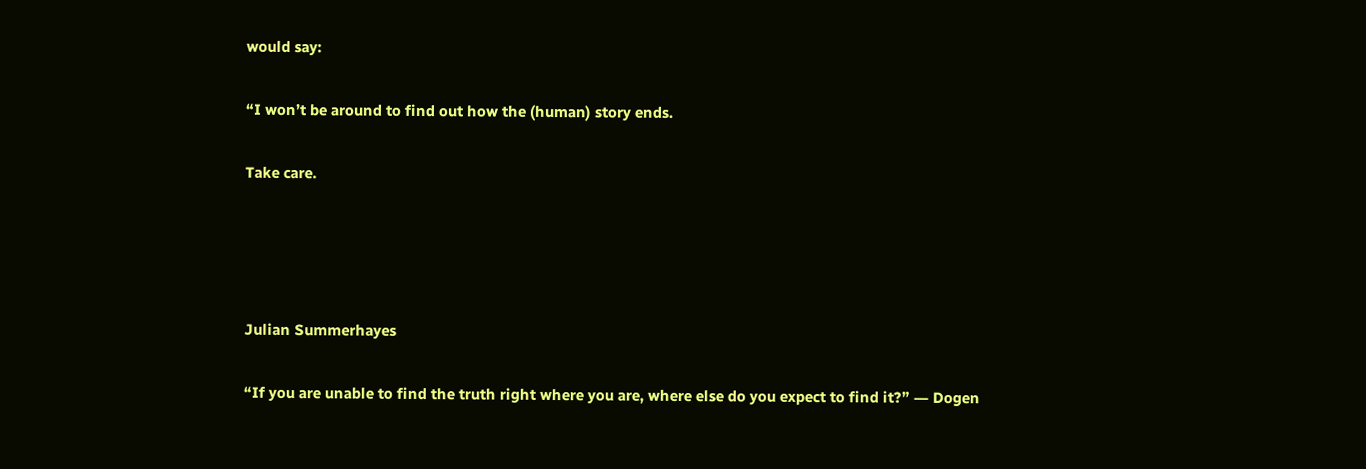would say:

“I won’t be around to find out how the (human) story ends.

Take care.




Julian Summerhayes

“If you are unable to find the truth right where you are, where else do you expect to find it?” ― Dogen